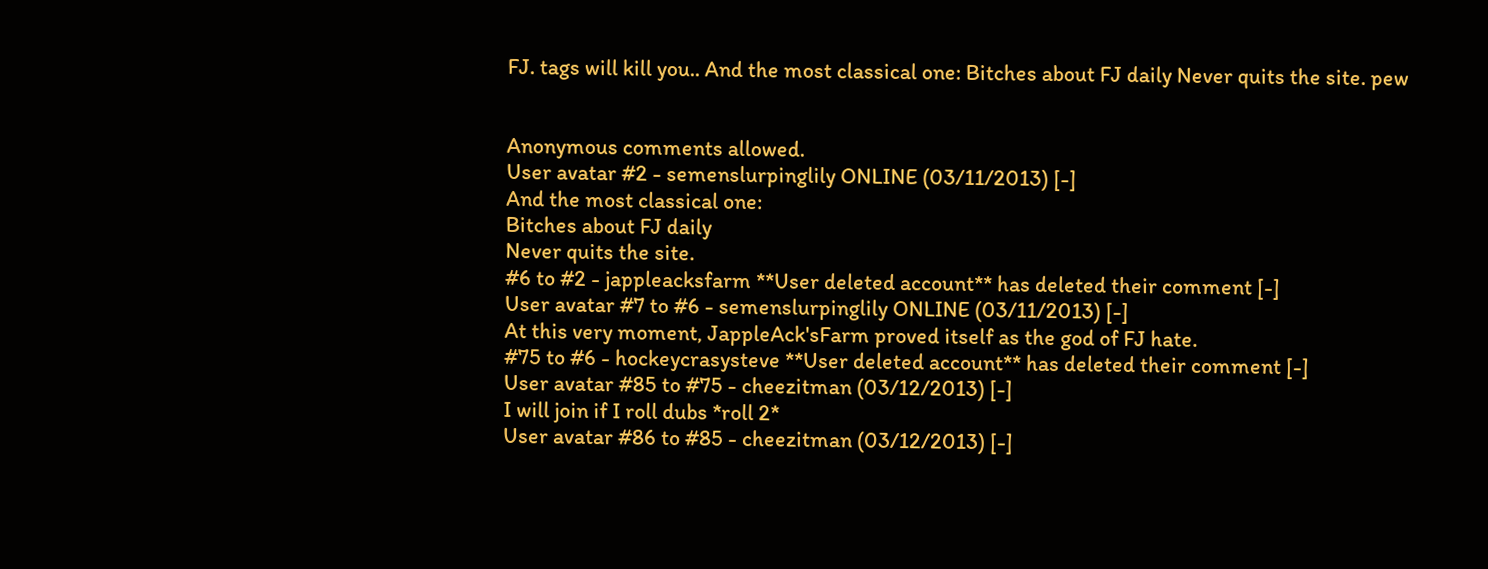FJ. tags will kill you.. And the most classical one: Bitches about FJ daily Never quits the site. pew


Anonymous comments allowed.
User avatar #2 - semenslurpinglily ONLINE (03/11/2013) [-]
And the most classical one:
Bitches about FJ daily
Never quits the site.
#6 to #2 - jappleacksfarm **User deleted account** has deleted their comment [-]
User avatar #7 to #6 - semenslurpinglily ONLINE (03/11/2013) [-]
At this very moment, JappleAck'sFarm proved itself as the god of FJ hate.
#75 to #6 - hockeycrasysteve **User deleted account** has deleted their comment [-]
User avatar #85 to #75 - cheezitman (03/12/2013) [-]
I will join if I roll dubs *roll 2*
User avatar #86 to #85 - cheezitman (03/12/2013) [-]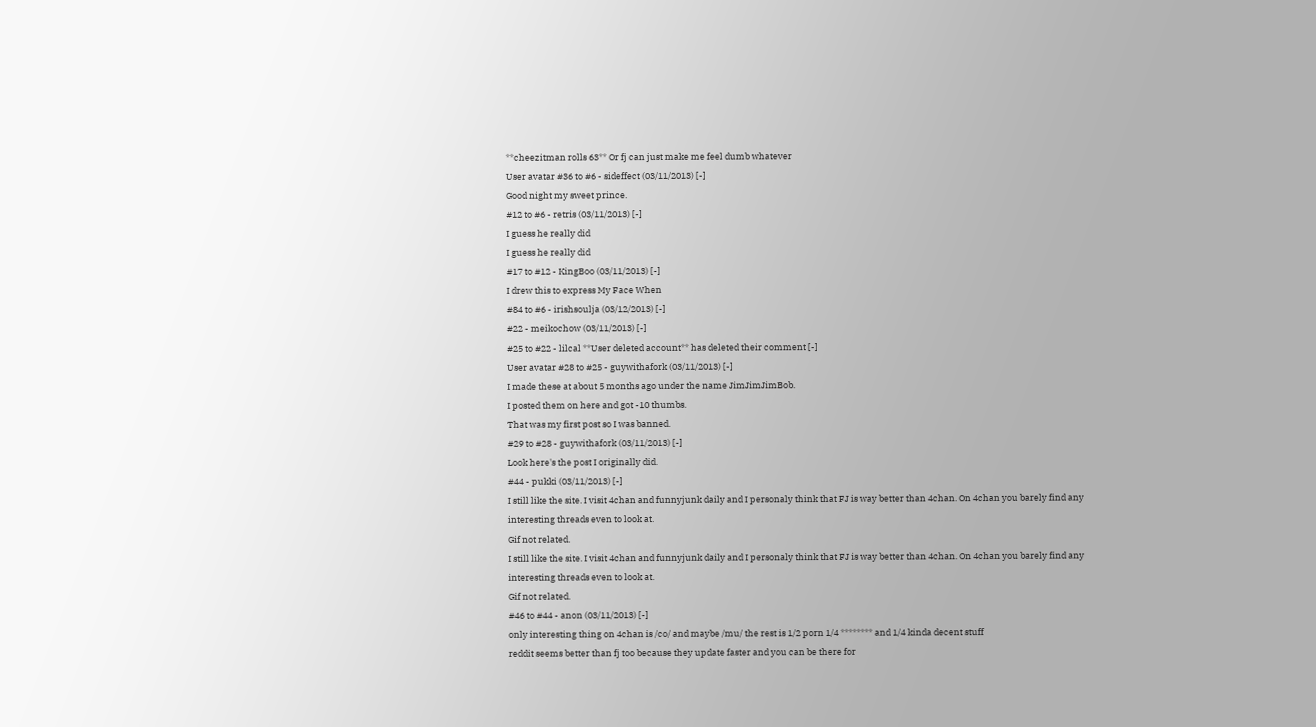**cheezitman rolls 63** Or fj can just make me feel dumb whatever
User avatar #36 to #6 - sideffect (03/11/2013) [-]
Good night my sweet prince.
#12 to #6 - retris (03/11/2013) [-]
I guess he really did
I guess he really did
#17 to #12 - KingBoo (03/11/2013) [-]
I drew this to express My Face When
#84 to #6 - irishsoulja (03/12/2013) [-]
#22 - meikochow (03/11/2013) [-]
#25 to #22 - lilcal **User deleted account** has deleted their comment [-]
User avatar #28 to #25 - guywithafork (03/11/2013) [-]
I made these at about 5 months ago under the name JimJimJimBob.
I posted them on here and got -10 thumbs.
That was my first post so I was banned.
#29 to #28 - guywithafork (03/11/2013) [-]
Look here's the post I originally did.
#44 - pukki (03/11/2013) [-]
I still like the site. I visit 4chan and funnyjunk daily and I personaly think that FJ is way better than 4chan. On 4chan you barely find any interesting threads even to look at.
Gif not related.
I still like the site. I visit 4chan and funnyjunk daily and I personaly think that FJ is way better than 4chan. On 4chan you barely find any interesting threads even to look at.
Gif not related.
#46 to #44 - anon (03/11/2013) [-]
only interesting thing on 4chan is /co/ and maybe /mu/ the rest is 1/2 porn 1/4 ******** and 1/4 kinda decent stuff
reddit seems better than fj too because they update faster and you can be there for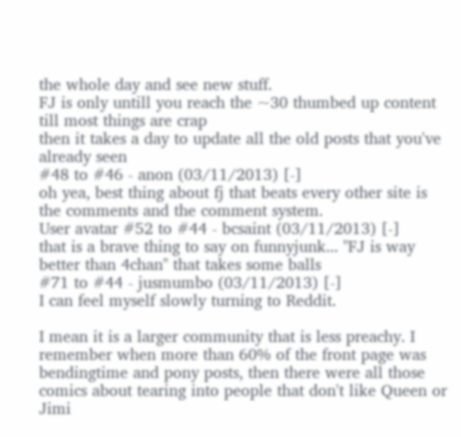the whole day and see new stuff.
FJ is only untill you reach the ~30 thumbed up content till most things are crap
then it takes a day to update all the old posts that you've already seen
#48 to #46 - anon (03/11/2013) [-]
oh yea, best thing about fj that beats every other site is the comments and the comment system.
User avatar #52 to #44 - bcsaint (03/11/2013) [-]
that is a brave thing to say on funnyjunk... "FJ is way better than 4chan" that takes some balls
#71 to #44 - jusmumbo (03/11/2013) [-]
I can feel myself slowly turning to Reddit.

I mean it is a larger community that is less preachy. I remember when more than 60% of the front page was bendingtime and pony posts, then there were all those comics about tearing into people that don't like Queen or Jimi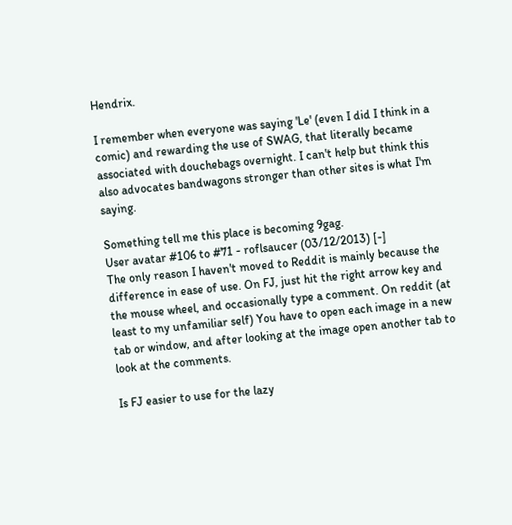Hendrix.

I remember when everyone was saying 'Le' (even I did I think in a comic) and rewarding the use of SWAG, that literally became associated with douchebags overnight. I can't help but think this also advocates bandwagons stronger than other sites is what I'm saying.

Something tell me this place is becoming 9gag.
User avatar #106 to #71 - roflsaucer (03/12/2013) [-]
The only reason I haven't moved to Reddit is mainly because the difference in ease of use. On FJ, just hit the right arrow key and the mouse wheel, and occasionally type a comment. On reddit (at least to my unfamiliar self) You have to open each image in a new tab or window, and after looking at the image open another tab to look at the comments.

Is FJ easier to use for the lazy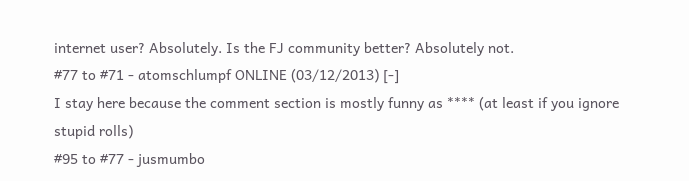internet user? Absolutely. Is the FJ community better? Absolutely not.
#77 to #71 - atomschlumpf ONLINE (03/12/2013) [-]
I stay here because the comment section is mostly funny as **** (at least if you ignore stupid rolls)
#95 to #77 - jusmumbo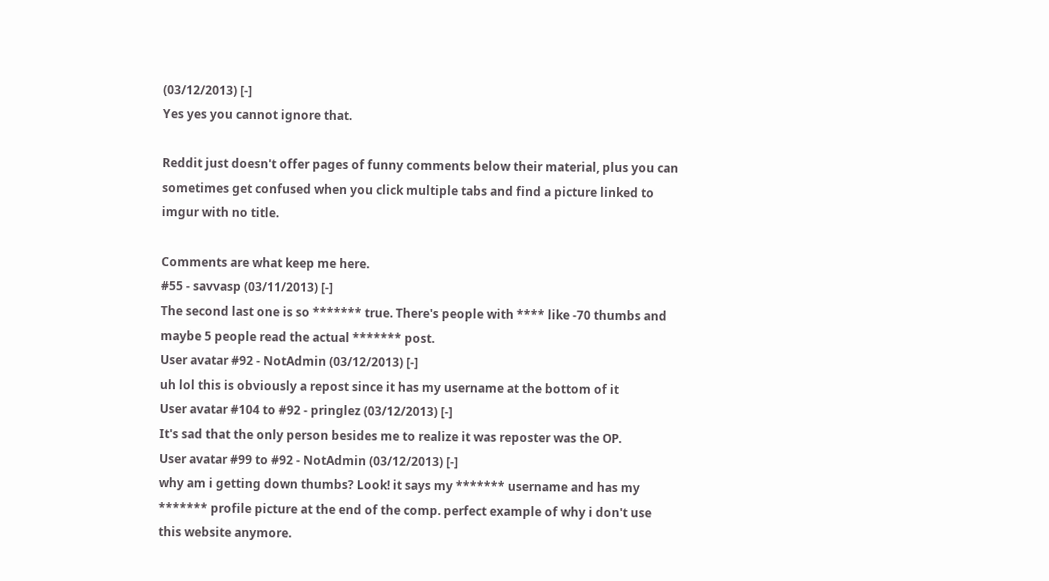(03/12/2013) [-]
Yes yes you cannot ignore that.

Reddit just doesn't offer pages of funny comments below their material, plus you can sometimes get confused when you click multiple tabs and find a picture linked to imgur with no title.

Comments are what keep me here.
#55 - savvasp (03/11/2013) [-]
The second last one is so ******* true. There's people with **** like -70 thumbs and maybe 5 people read the actual ******* post.
User avatar #92 - NotAdmin (03/12/2013) [-]
uh lol this is obviously a repost since it has my username at the bottom of it
User avatar #104 to #92 - pringlez (03/12/2013) [-]
It's sad that the only person besides me to realize it was reposter was the OP.
User avatar #99 to #92 - NotAdmin (03/12/2013) [-]
why am i getting down thumbs? Look! it says my ******* username and has my ******* profile picture at the end of the comp. perfect example of why i don't use this website anymore.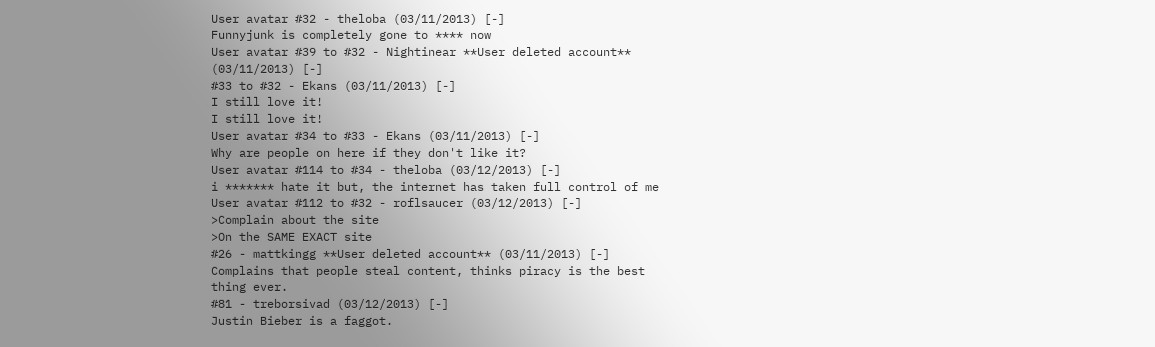User avatar #32 - theloba (03/11/2013) [-]
Funnyjunk is completely gone to **** now
User avatar #39 to #32 - Nightinear **User deleted account** (03/11/2013) [-]
#33 to #32 - Ekans (03/11/2013) [-]
I still love it!
I still love it!
User avatar #34 to #33 - Ekans (03/11/2013) [-]
Why are people on here if they don't like it?
User avatar #114 to #34 - theloba (03/12/2013) [-]
i ******* hate it but, the internet has taken full control of me
User avatar #112 to #32 - roflsaucer (03/12/2013) [-]
>Complain about the site
>On the SAME EXACT site
#26 - mattkingg **User deleted account** (03/11/2013) [-]
Complains that people steal content, thinks piracy is the best thing ever.
#81 - treborsivad (03/12/2013) [-]
Justin Bieber is a faggot.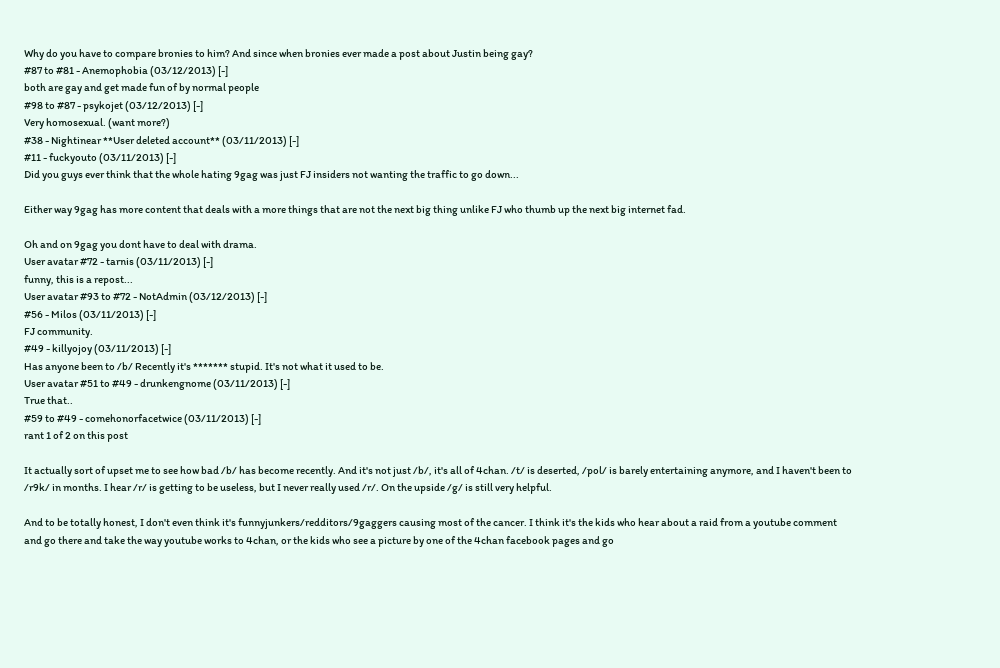Why do you have to compare bronies to him? And since when bronies ever made a post about Justin being gay?
#87 to #81 - Anemophobia (03/12/2013) [-]
both are gay and get made fun of by normal people
#98 to #87 - psykojet (03/12/2013) [-]
Very homosexual. (want more?)
#38 - Nightinear **User deleted account** (03/11/2013) [-]
#11 - fuckyouto (03/11/2013) [-]
Did you guys ever think that the whole hating 9gag was just FJ insiders not wanting the traffic to go down...

Either way 9gag has more content that deals with a more things that are not the next big thing unlike FJ who thumb up the next big internet fad.

Oh and on 9gag you dont have to deal with drama.
User avatar #72 - tarnis (03/11/2013) [-]
funny, this is a repost...
User avatar #93 to #72 - NotAdmin (03/12/2013) [-]
#56 - Milos (03/11/2013) [-]
FJ community.
#49 - killyojoy (03/11/2013) [-]
Has anyone been to /b/ Recently it's ******* stupid. It's not what it used to be.
User avatar #51 to #49 - drunkengnome (03/11/2013) [-]
True that..
#59 to #49 - comehonorfacetwice (03/11/2013) [-]
rant 1 of 2 on this post

It actually sort of upset me to see how bad /b/ has become recently. And it's not just /b/, it's all of 4chan. /t/ is deserted, /pol/ is barely entertaining anymore, and I haven't been to /r9k/ in months. I hear /r/ is getting to be useless, but I never really used /r/. On the upside /g/ is still very helpful.

And to be totally honest, I don't even think it's funnyjunkers/redditors/9gaggers causing most of the cancer. I think it's the kids who hear about a raid from a youtube comment and go there and take the way youtube works to 4chan, or the kids who see a picture by one of the 4chan facebook pages and go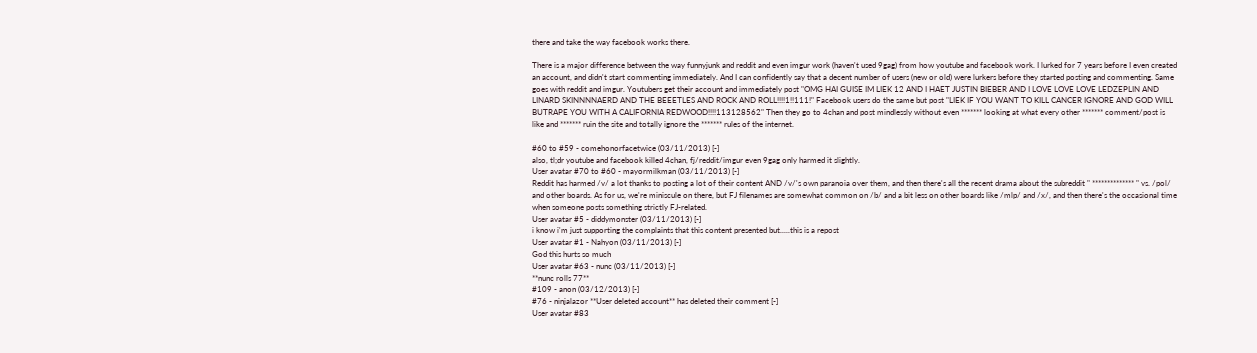there and take the way facebook works there.

There is a major difference between the way funnyjunk and reddit and even imgur work (haven't used 9gag) from how youtube and facebook work. I lurked for 7 years before I even created an account, and didn't start commenting immediately. And I can confidently say that a decent number of users (new or old) were lurkers before they started posting and commenting. Same goes with reddit and imgur. Youtubers get their account and immediately post "OMG HAI GUISE IM LIEK 12 AND I HAET JUSTIN BIEBER AND I LOVE LOVE LOVE LEDZEPLIN AND LINARD SKINNNNAERD AND THE BEEETLES AND ROCK AND ROLL!!!!1!!111!" Facebook users do the same but post "LIEK IF YOU WANT TO KILL CANCER IGNORE AND GOD WILL BUTRAPE YOU WITH A CALIFORNIA REDWOOD!!!!113128562" Then they go to 4chan and post mindlessly without even ******* looking at what every other ******* comment/post is like and ******* ruin the site and totally ignore the ******* rules of the internet.

#60 to #59 - comehonorfacetwice (03/11/2013) [-]
also, tl;dr youtube and facebook killed 4chan, fj/reddit/imgur even 9gag only harmed it slightly.
User avatar #70 to #60 - mayormilkman (03/11/2013) [-]
Reddit has harmed /v/ a lot thanks to posting a lot of their content AND /v/'s own paranoia over them, and then there's all the recent drama about the subreddit " ************** " vs. /pol/ and other boards. As for us, we're miniscule on there, but FJ filenames are somewhat common on /b/ and a bit less on other boards like /mlp/ and /x/, and then there's the occasional time when someone posts something strictly FJ-related.
User avatar #5 - diddymonster (03/11/2013) [-]
i know i'm just supporting the complaints that this content presented but.....this is a repost
User avatar #1 - Nahyon (03/11/2013) [-]
God this hurts so much
User avatar #63 - nunc (03/11/2013) [-]
**nunc rolls 77**
#109 - anon (03/12/2013) [-]
#76 - ninjalazor **User deleted account** has deleted their comment [-]
User avatar #83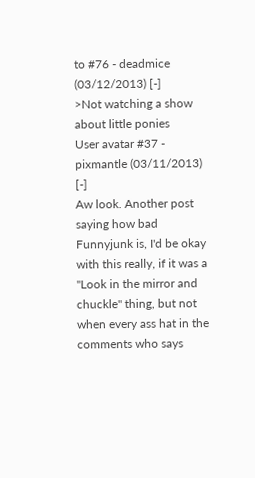to #76 - deadmice (03/12/2013) [-]
>Not watching a show about little ponies
User avatar #37 - pixmantle (03/11/2013) [-]
Aw look. Another post saying how bad Funnyjunk is, I'd be okay with this really, if it was a "Look in the mirror and chuckle" thing, but not when every ass hat in the comments who says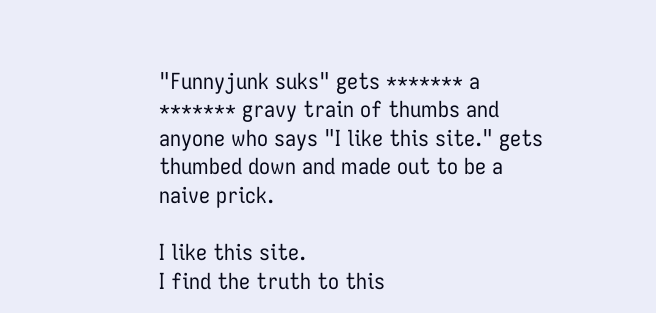"Funnyjunk suks" gets ******* a ******* gravy train of thumbs and anyone who says "I like this site." gets thumbed down and made out to be a naive prick.

I like this site.
I find the truth to this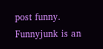post funny.
Funnyjunk is an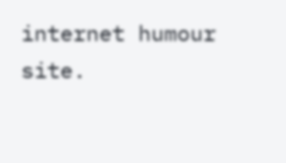internet humour site.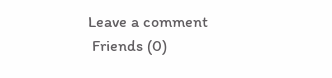Leave a comment
 Friends (0)